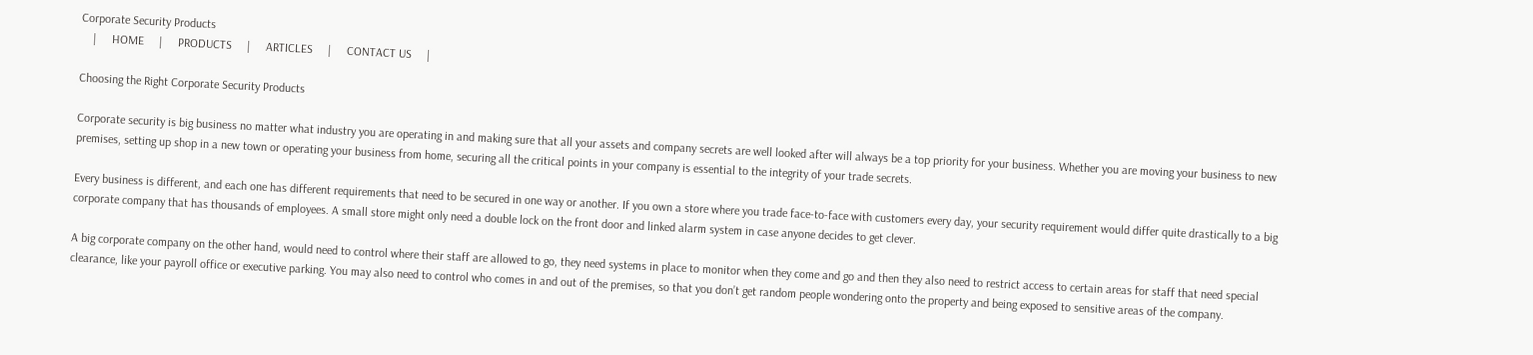Corporate Security Products
    |     HOME     |     PRODUCTS     |     ARTICLES     |     CONTACT US     |

Choosing the Right Corporate Security Products

Corporate security is big business no matter what industry you are operating in and making sure that all your assets and company secrets are well looked after will always be a top priority for your business. Whether you are moving your business to new premises, setting up shop in a new town or operating your business from home, securing all the critical points in your company is essential to the integrity of your trade secrets.

Every business is different, and each one has different requirements that need to be secured in one way or another. If you own a store where you trade face-to-face with customers every day, your security requirement would differ quite drastically to a big corporate company that has thousands of employees. A small store might only need a double lock on the front door and linked alarm system in case anyone decides to get clever.

A big corporate company on the other hand, would need to control where their staff are allowed to go, they need systems in place to monitor when they come and go and then they also need to restrict access to certain areas for staff that need special clearance, like your payroll office or executive parking. You may also need to control who comes in and out of the premises, so that you don’t get random people wondering onto the property and being exposed to sensitive areas of the company.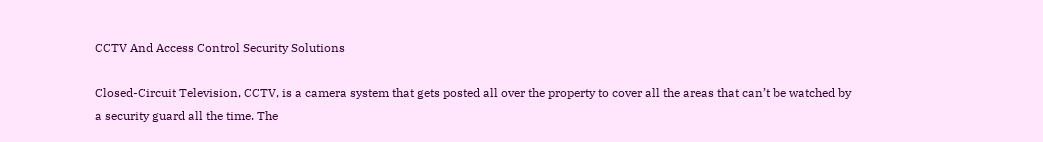CCTV And Access Control Security Solutions

Closed-Circuit Television, CCTV, is a camera system that gets posted all over the property to cover all the areas that can’t be watched by a security guard all the time. The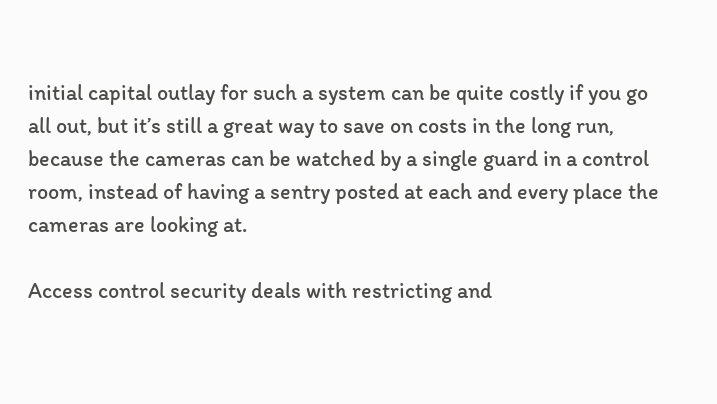initial capital outlay for such a system can be quite costly if you go all out, but it’s still a great way to save on costs in the long run, because the cameras can be watched by a single guard in a control room, instead of having a sentry posted at each and every place the cameras are looking at.

Access control security deals with restricting and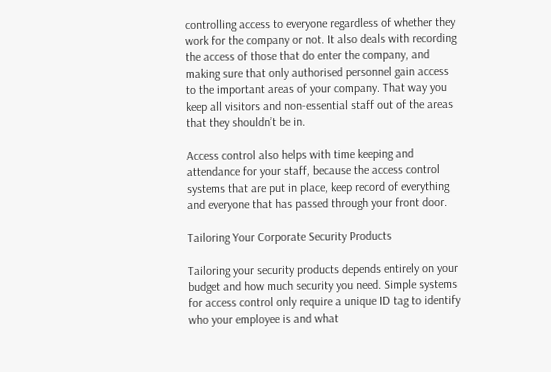controlling access to everyone regardless of whether they work for the company or not. It also deals with recording the access of those that do enter the company, and making sure that only authorised personnel gain access to the important areas of your company. That way you keep all visitors and non-essential staff out of the areas that they shouldn’t be in.

Access control also helps with time keeping and attendance for your staff, because the access control systems that are put in place, keep record of everything and everyone that has passed through your front door.

Tailoring Your Corporate Security Products

Tailoring your security products depends entirely on your budget and how much security you need. Simple systems for access control only require a unique ID tag to identify who your employee is and what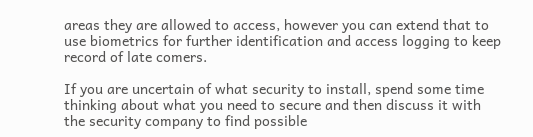areas they are allowed to access, however you can extend that to use biometrics for further identification and access logging to keep record of late comers.

If you are uncertain of what security to install, spend some time thinking about what you need to secure and then discuss it with the security company to find possible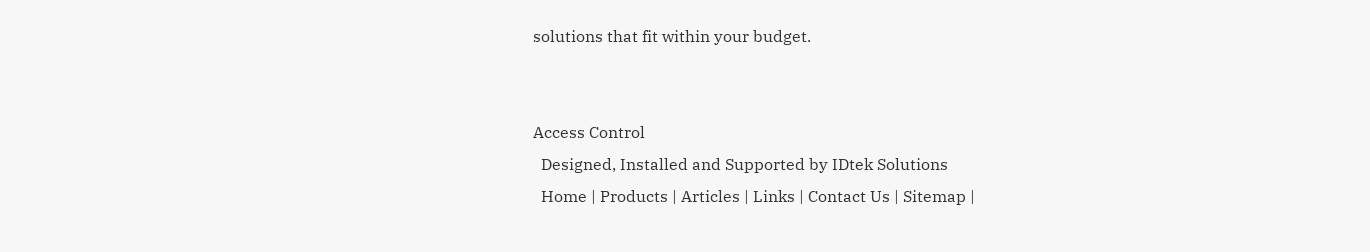solutions that fit within your budget.


Access Control
  Designed, Installed and Supported by IDtek Solutions
  Home | Products | Articles | Links | Contact Us | Sitemap |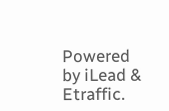Powered by iLead & Etraffic.